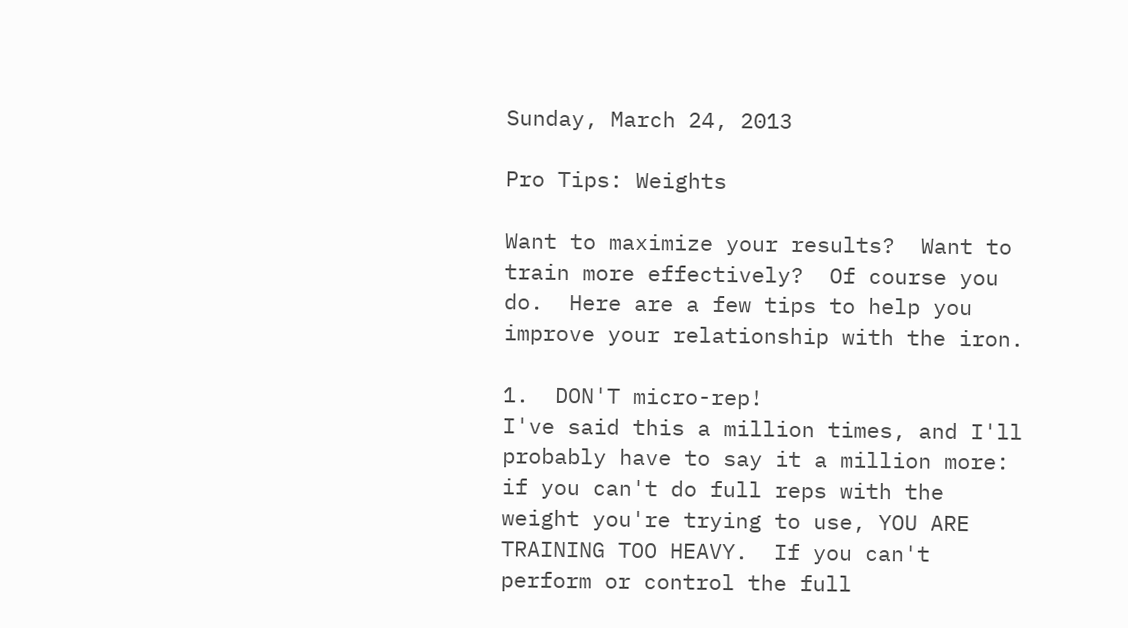Sunday, March 24, 2013

Pro Tips: Weights

Want to maximize your results?  Want to train more effectively?  Of course you do.  Here are a few tips to help you improve your relationship with the iron.

1.  DON'T micro-rep!
I've said this a million times, and I'll probably have to say it a million more: if you can't do full reps with the weight you're trying to use, YOU ARE TRAINING TOO HEAVY.  If you can't perform or control the full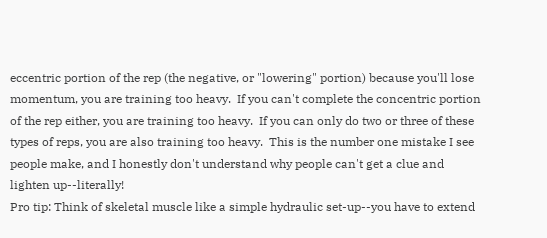eccentric portion of the rep (the negative, or "lowering" portion) because you'll lose momentum, you are training too heavy.  If you can't complete the concentric portion of the rep either, you are training too heavy.  If you can only do two or three of these types of reps, you are also training too heavy.  This is the number one mistake I see people make, and I honestly don't understand why people can't get a clue and lighten up--literally!
Pro tip: Think of skeletal muscle like a simple hydraulic set-up--you have to extend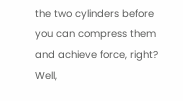the two cylinders before you can compress them and achieve force, right?  Well,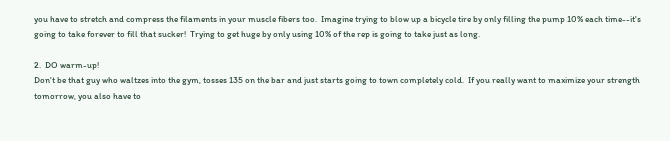you have to stretch and compress the filaments in your muscle fibers too.  Imagine trying to blow up a bicycle tire by only filling the pump 10% each time--it's going to take forever to fill that sucker!  Trying to get huge by only using 10% of the rep is going to take just as long.

2.  DO warm-up!
Don't be that guy who waltzes into the gym, tosses 135 on the bar and just starts going to town completely cold.  If you really want to maximize your strength tomorrow, you also have to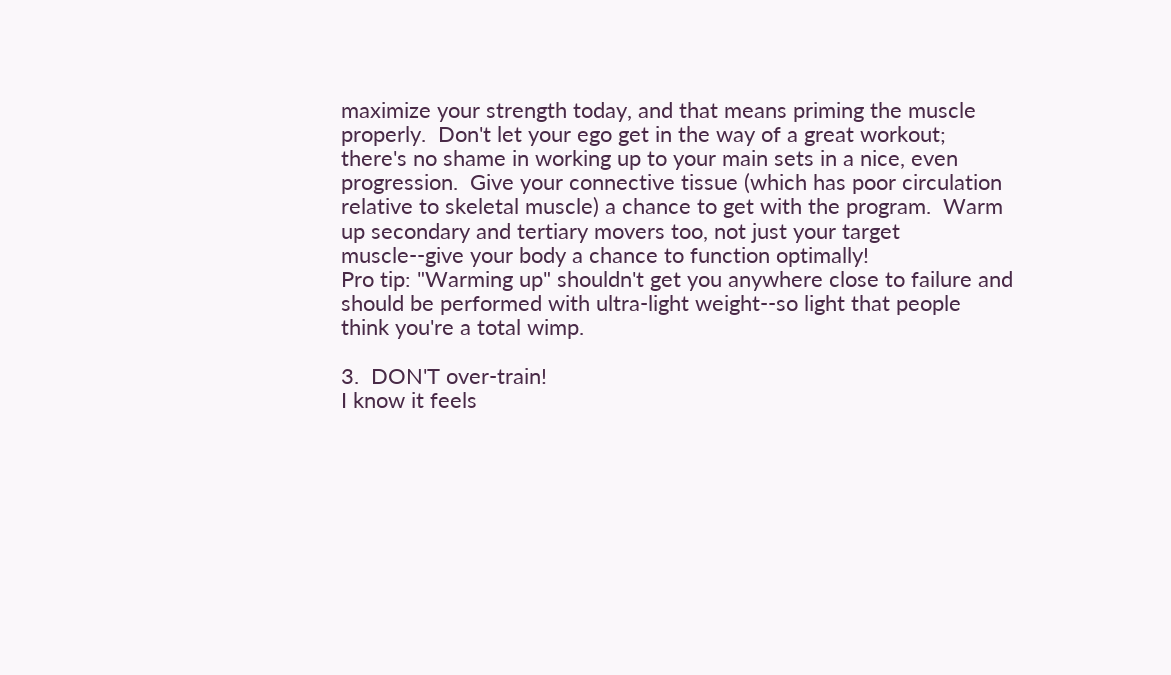maximize your strength today, and that means priming the muscle properly.  Don't let your ego get in the way of a great workout; there's no shame in working up to your main sets in a nice, even progression.  Give your connective tissue (which has poor circulation relative to skeletal muscle) a chance to get with the program.  Warm up secondary and tertiary movers too, not just your target muscle--give your body a chance to function optimally!
Pro tip: "Warming up" shouldn't get you anywhere close to failure and should be performed with ultra-light weight--so light that people think you're a total wimp.

3.  DON'T over-train!
I know it feels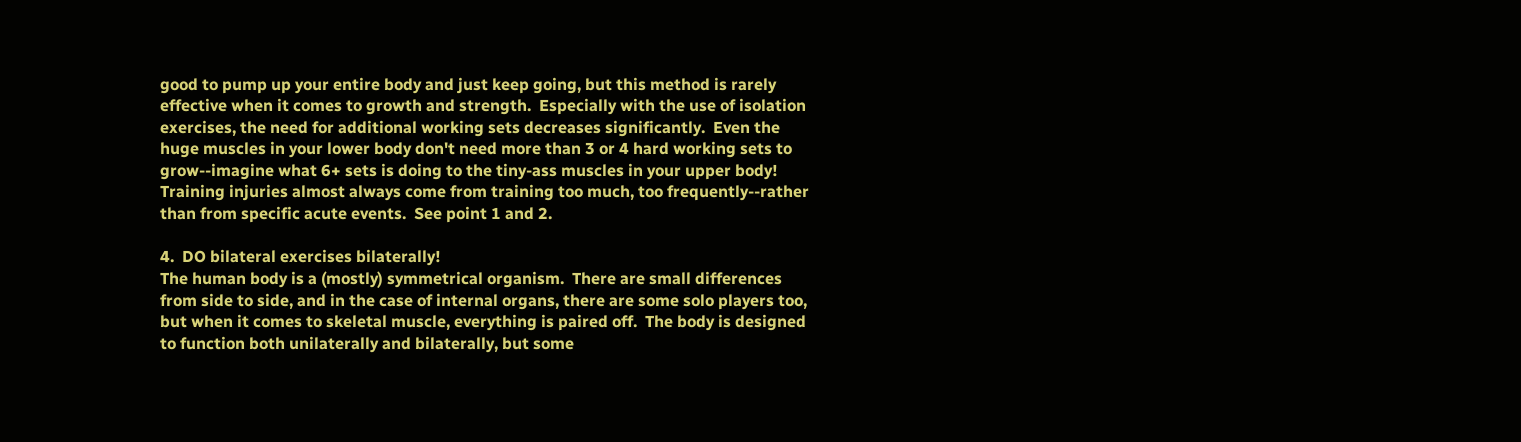good to pump up your entire body and just keep going, but this method is rarely effective when it comes to growth and strength.  Especially with the use of isolation exercises, the need for additional working sets decreases significantly.  Even the huge muscles in your lower body don't need more than 3 or 4 hard working sets to grow--imagine what 6+ sets is doing to the tiny-ass muscles in your upper body!  Training injuries almost always come from training too much, too frequently--rather than from specific acute events.  See point 1 and 2.

4.  DO bilateral exercises bilaterally!
The human body is a (mostly) symmetrical organism.  There are small differences from side to side, and in the case of internal organs, there are some solo players too, but when it comes to skeletal muscle, everything is paired off.  The body is designed to function both unilaterally and bilaterally, but some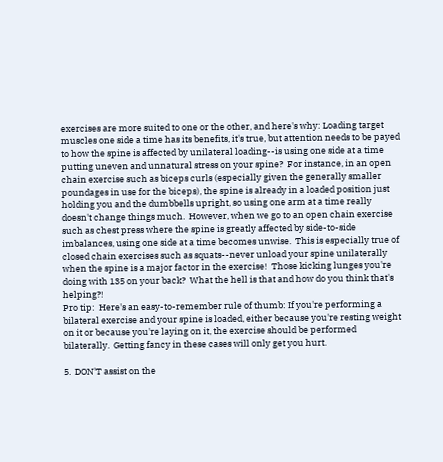exercises are more suited to one or the other, and here's why: Loading target muscles one side a time has its benefits, it's true, but attention needs to be payed to how the spine is affected by unilateral loading--is using one side at a time putting uneven and unnatural stress on your spine?  For instance, in an open chain exercise such as biceps curls (especially given the generally smaller poundages in use for the biceps), the spine is already in a loaded position just holding you and the dumbbells upright, so using one arm at a time really doesn't change things much.  However, when we go to an open chain exercise such as chest press where the spine is greatly affected by side-to-side imbalances, using one side at a time becomes unwise.  This is especially true of closed chain exercises such as squats--never unload your spine unilaterally when the spine is a major factor in the exercise!  Those kicking lunges you're doing with 135 on your back?  What the hell is that and how do you think that's helping?!
Pro tip:  Here's an easy-to-remember rule of thumb: If you're performing a bilateral exercise and your spine is loaded, either because you're resting weight on it or because you're laying on it, the exercise should be performed bilaterally.  Getting fancy in these cases will only get you hurt.

5.  DON'T assist on the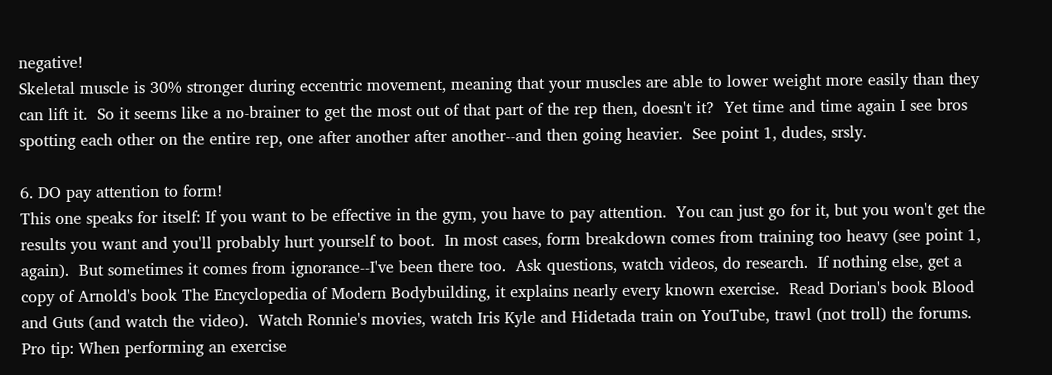negative!
Skeletal muscle is 30% stronger during eccentric movement, meaning that your muscles are able to lower weight more easily than they can lift it.  So it seems like a no-brainer to get the most out of that part of the rep then, doesn't it?  Yet time and time again I see bros spotting each other on the entire rep, one after another after another--and then going heavier.  See point 1, dudes, srsly.

6. DO pay attention to form!
This one speaks for itself: If you want to be effective in the gym, you have to pay attention.  You can just go for it, but you won't get the results you want and you'll probably hurt yourself to boot.  In most cases, form breakdown comes from training too heavy (see point 1, again).  But sometimes it comes from ignorance--I've been there too.  Ask questions, watch videos, do research.  If nothing else, get a copy of Arnold's book The Encyclopedia of Modern Bodybuilding, it explains nearly every known exercise.  Read Dorian's book Blood and Guts (and watch the video).  Watch Ronnie's movies, watch Iris Kyle and Hidetada train on YouTube, trawl (not troll) the forums.
Pro tip: When performing an exercise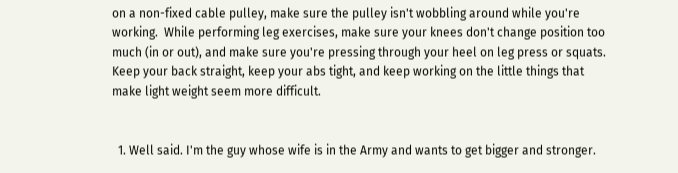on a non-fixed cable pulley, make sure the pulley isn't wobbling around while you're working.  While performing leg exercises, make sure your knees don't change position too much (in or out), and make sure you're pressing through your heel on leg press or squats.  Keep your back straight, keep your abs tight, and keep working on the little things that make light weight seem more difficult.


  1. Well said. I'm the guy whose wife is in the Army and wants to get bigger and stronger.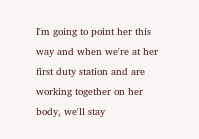I'm going to point her this way and when we're at her first duty station and are working together on her body, we'll stay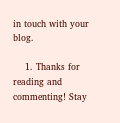in touch with your blog.

    1. Thanks for reading and commenting! Stay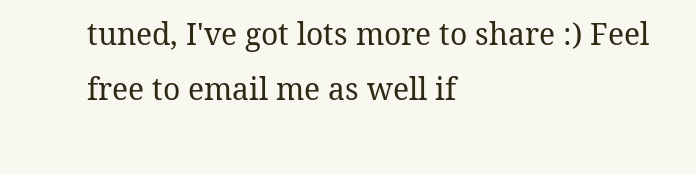tuned, I've got lots more to share :) Feel free to email me as well if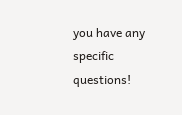you have any specific questions!